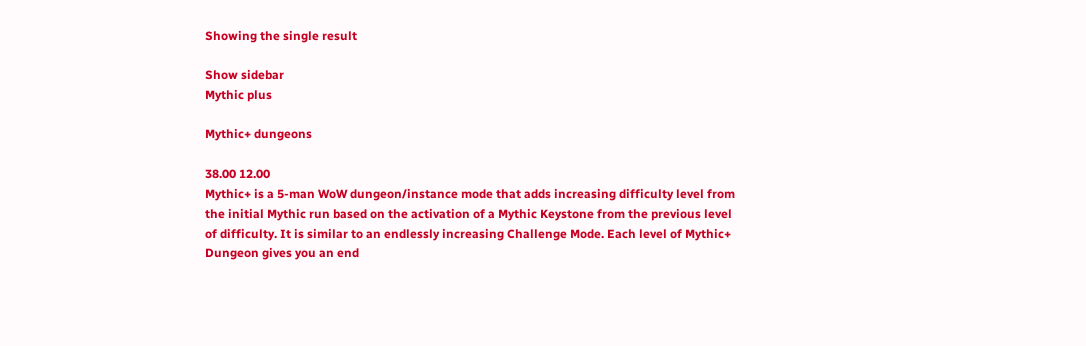Showing the single result

Show sidebar
Mythic plus

Mythic+ dungeons

38.00 12.00
Mythic+ is a 5-man WoW dungeon/instance mode that adds increasing difficulty level from the initial Mythic run based on the activation of a Mythic Keystone from the previous level of difficulty. It is similar to an endlessly increasing Challenge Mode. Each level of Mythic+ Dungeon gives you an end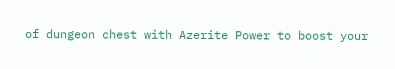of dungeon chest with Azerite Power to boost your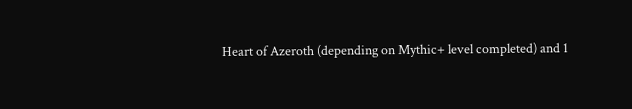Heart of Azeroth (depending on Mythic+ level completed) and 1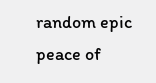random epic peace of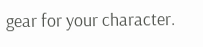gear for your character.